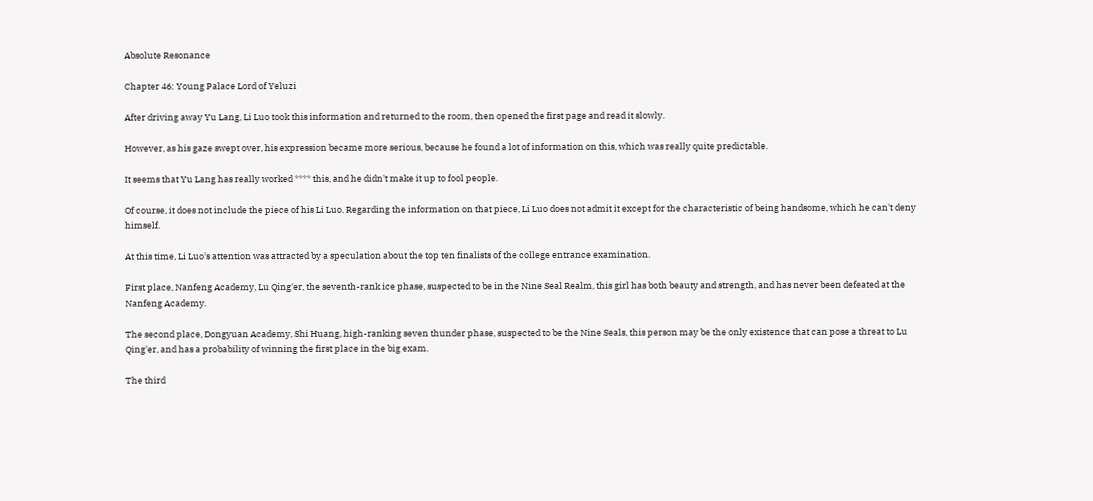Absolute Resonance

Chapter 46: Young Palace Lord of Yeluzi

After driving away Yu Lang, Li Luo took this information and returned to the room, then opened the first page and read it slowly.

However, as his gaze swept over, his expression became more serious, because he found a lot of information on this, which was really quite predictable.

It seems that Yu Lang has really worked **** this, and he didn't make it up to fool people.

Of course, it does not include the piece of his Li Luo. Regarding the information on that piece, Li Luo does not admit it except for the characteristic of being handsome, which he can't deny himself.

At this time, Li Luo's attention was attracted by a speculation about the top ten finalists of the college entrance examination.

First place, Nanfeng Academy, Lu Qing'er, the seventh-rank ice phase, suspected to be in the Nine Seal Realm, this girl has both beauty and strength, and has never been defeated at the Nanfeng Academy.

The second place, Dongyuan Academy, Shi Huang, high-ranking seven thunder phase, suspected to be the Nine Seals, this person may be the only existence that can pose a threat to Lu Qing'er, and has a probability of winning the first place in the big exam.

The third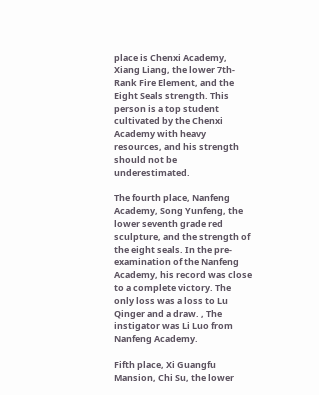place is Chenxi Academy, Xiang Liang, the lower 7th-Rank Fire Element, and the Eight Seals strength. This person is a top student cultivated by the Chenxi Academy with heavy resources, and his strength should not be underestimated.

The fourth place, Nanfeng Academy, Song Yunfeng, the lower seventh grade red sculpture, and the strength of the eight seals. In the pre-examination of the Nanfeng Academy, his record was close to a complete victory. The only loss was a loss to Lu Qinger and a draw. , The instigator was Li Luo from Nanfeng Academy.

Fifth place, Xi Guangfu Mansion, Chi Su, the lower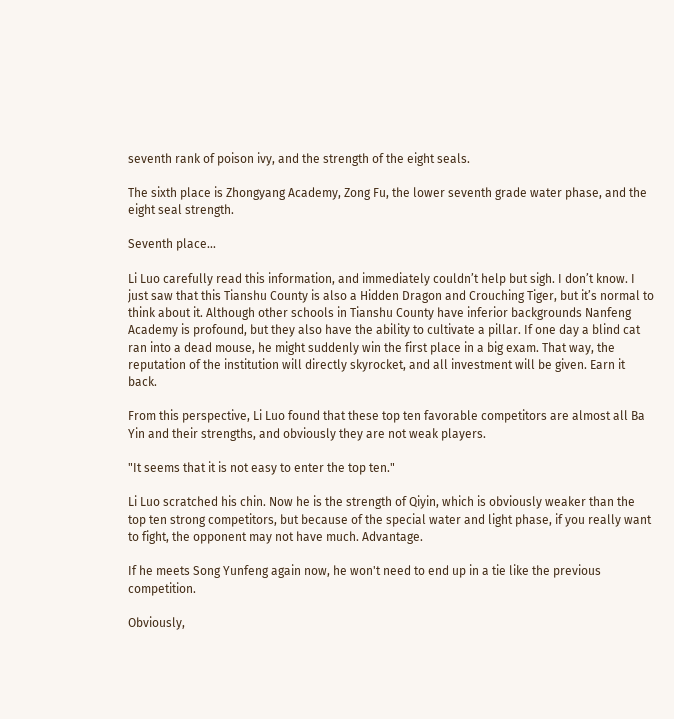seventh rank of poison ivy, and the strength of the eight seals.

The sixth place is Zhongyang Academy, Zong Fu, the lower seventh grade water phase, and the eight seal strength.

Seventh place...

Li Luo carefully read this information, and immediately couldn’t help but sigh. I don’t know. I just saw that this Tianshu County is also a Hidden Dragon and Crouching Tiger, but it’s normal to think about it. Although other schools in Tianshu County have inferior backgrounds Nanfeng Academy is profound, but they also have the ability to cultivate a pillar. If one day a blind cat ran into a dead mouse, he might suddenly win the first place in a big exam. That way, the reputation of the institution will directly skyrocket, and all investment will be given. Earn it back.

From this perspective, Li Luo found that these top ten favorable competitors are almost all Ba Yin and their strengths, and obviously they are not weak players.

"It seems that it is not easy to enter the top ten."

Li Luo scratched his chin. Now he is the strength of Qiyin, which is obviously weaker than the top ten strong competitors, but because of the special water and light phase, if you really want to fight, the opponent may not have much. Advantage.

If he meets Song Yunfeng again now, he won't need to end up in a tie like the previous competition.

Obviously,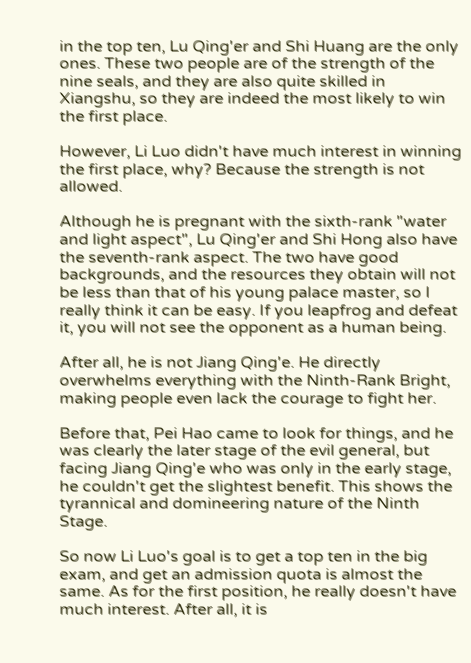in the top ten, Lu Qing'er and Shi Huang are the only ones. These two people are of the strength of the nine seals, and they are also quite skilled in Xiangshu, so they are indeed the most likely to win the first place.

However, Li Luo didn't have much interest in winning the first place, why? Because the strength is not allowed.

Although he is pregnant with the sixth-rank "water and light aspect", Lu Qing'er and Shi Hong also have the seventh-rank aspect. The two have good backgrounds, and the resources they obtain will not be less than that of his young palace master, so I really think it can be easy. If you leapfrog and defeat it, you will not see the opponent as a human being.

After all, he is not Jiang Qing'e. He directly overwhelms everything with the Ninth-Rank Bright, making people even lack the courage to fight her.

Before that, Pei Hao came to look for things, and he was clearly the later stage of the evil general, but facing Jiang Qing'e who was only in the early stage, he couldn't get the slightest benefit. This shows the tyrannical and domineering nature of the Ninth Stage.

So now Li Luo's goal is to get a top ten in the big exam, and get an admission quota is almost the same. As for the first position, he really doesn't have much interest. After all, it is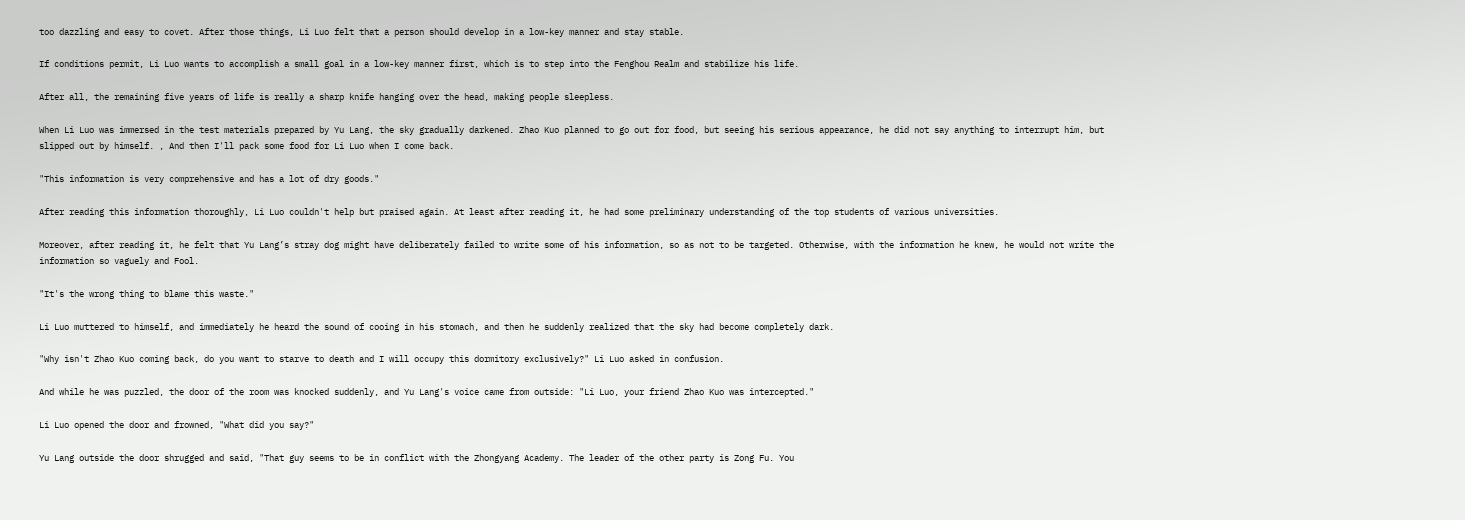too dazzling and easy to covet. After those things, Li Luo felt that a person should develop in a low-key manner and stay stable.

If conditions permit, Li Luo wants to accomplish a small goal in a low-key manner first, which is to step into the Fenghou Realm and stabilize his life.

After all, the remaining five years of life is really a sharp knife hanging over the head, making people sleepless.

When Li Luo was immersed in the test materials prepared by Yu Lang, the sky gradually darkened. Zhao Kuo planned to go out for food, but seeing his serious appearance, he did not say anything to interrupt him, but slipped out by himself. , And then I'll pack some food for Li Luo when I come back.

"This information is very comprehensive and has a lot of dry goods."

After reading this information thoroughly, Li Luo couldn't help but praised again. At least after reading it, he had some preliminary understanding of the top students of various universities.

Moreover, after reading it, he felt that Yu Lang’s stray dog might have deliberately failed to write some of his information, so as not to be targeted. Otherwise, with the information he knew, he would not write the information so vaguely and Fool.

"It's the wrong thing to blame this waste."

Li Luo muttered to himself, and immediately he heard the sound of cooing in his stomach, and then he suddenly realized that the sky had become completely dark.

"Why isn't Zhao Kuo coming back, do you want to starve to death and I will occupy this dormitory exclusively?" Li Luo asked in confusion.

And while he was puzzled, the door of the room was knocked suddenly, and Yu Lang's voice came from outside: "Li Luo, your friend Zhao Kuo was intercepted."

Li Luo opened the door and frowned, "What did you say?"

Yu Lang outside the door shrugged and said, "That guy seems to be in conflict with the Zhongyang Academy. The leader of the other party is Zong Fu. You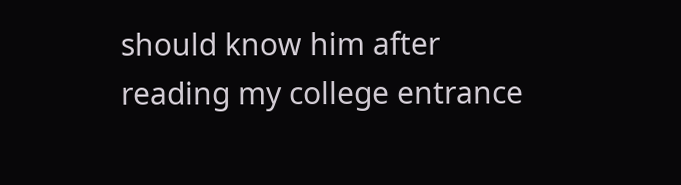should know him after reading my college entrance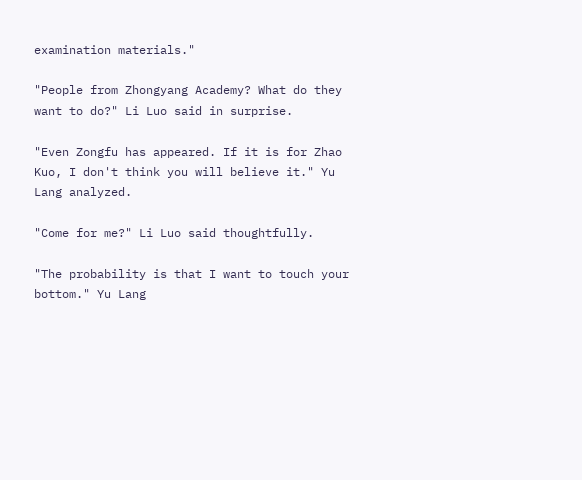examination materials."

"People from Zhongyang Academy? What do they want to do?" Li Luo said in surprise.

"Even Zongfu has appeared. If it is for Zhao Kuo, I don't think you will believe it." Yu Lang analyzed.

"Come for me?" Li Luo said thoughtfully.

"The probability is that I want to touch your bottom." Yu Lang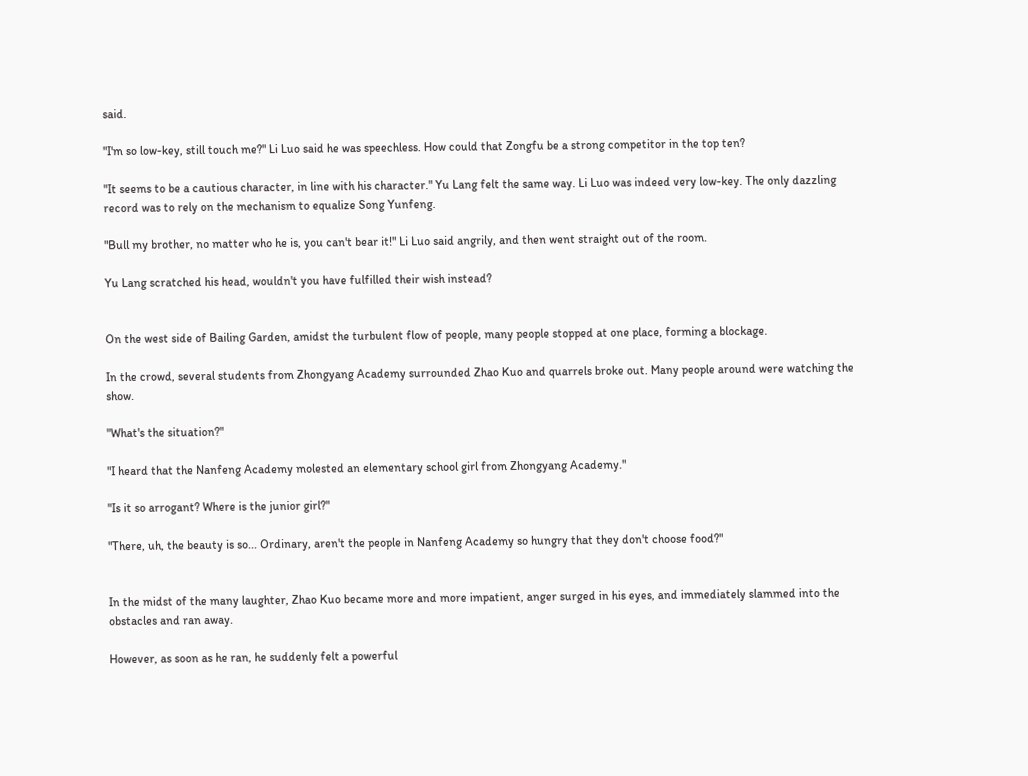said.

"I'm so low-key, still touch me?" Li Luo said he was speechless. How could that Zongfu be a strong competitor in the top ten?

"It seems to be a cautious character, in line with his character." Yu Lang felt the same way. Li Luo was indeed very low-key. The only dazzling record was to rely on the mechanism to equalize Song Yunfeng.

"Bull my brother, no matter who he is, you can't bear it!" Li Luo said angrily, and then went straight out of the room.

Yu Lang scratched his head, wouldn't you have fulfilled their wish instead?


On the west side of Bailing Garden, amidst the turbulent flow of people, many people stopped at one place, forming a blockage.

In the crowd, several students from Zhongyang Academy surrounded Zhao Kuo and quarrels broke out. Many people around were watching the show.

"What's the situation?"

"I heard that the Nanfeng Academy molested an elementary school girl from Zhongyang Academy."

"Is it so arrogant? Where is the junior girl?"

"There, uh, the beauty is so... Ordinary, aren't the people in Nanfeng Academy so hungry that they don't choose food?"


In the midst of the many laughter, Zhao Kuo became more and more impatient, anger surged in his eyes, and immediately slammed into the obstacles and ran away.

However, as soon as he ran, he suddenly felt a powerful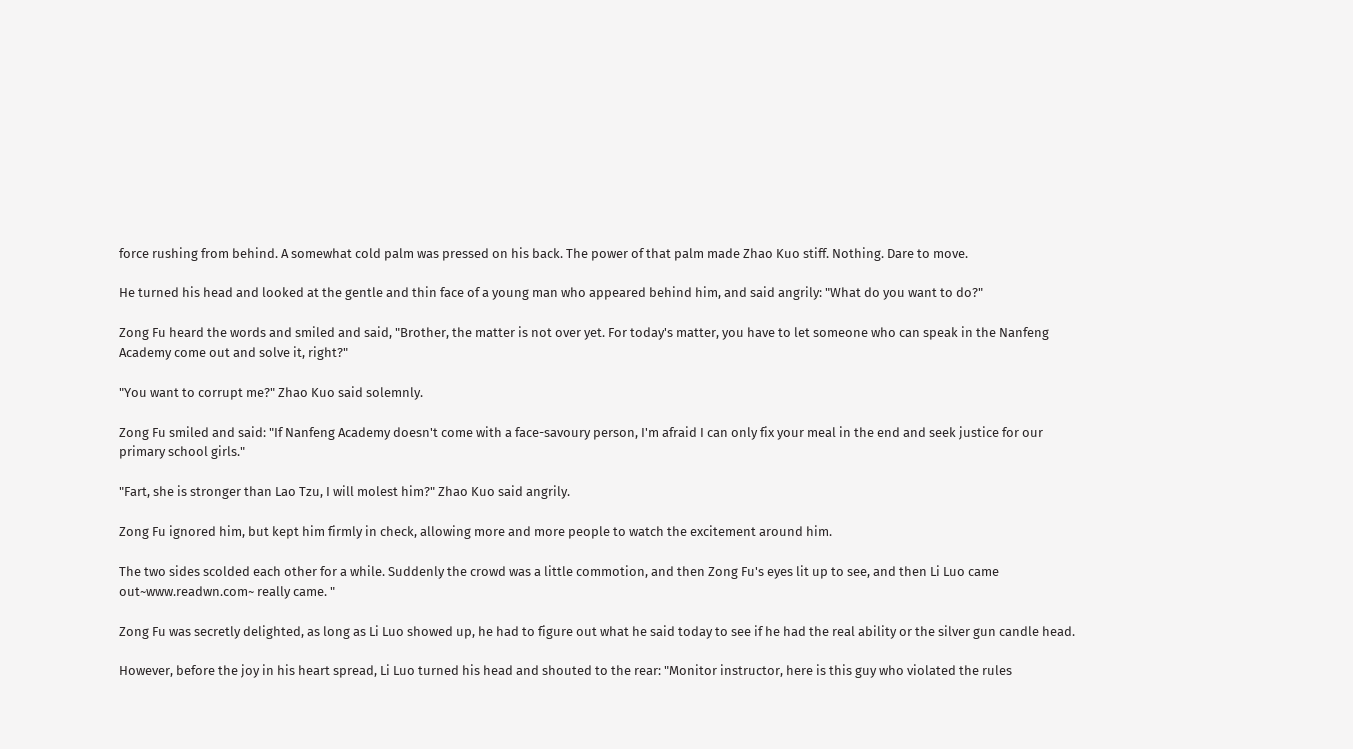force rushing from behind. A somewhat cold palm was pressed on his back. The power of that palm made Zhao Kuo stiff. Nothing. Dare to move.

He turned his head and looked at the gentle and thin face of a young man who appeared behind him, and said angrily: "What do you want to do?"

Zong Fu heard the words and smiled and said, "Brother, the matter is not over yet. For today's matter, you have to let someone who can speak in the Nanfeng Academy come out and solve it, right?"

"You want to corrupt me?" Zhao Kuo said solemnly.

Zong Fu smiled and said: "If Nanfeng Academy doesn't come with a face-savoury person, I'm afraid I can only fix your meal in the end and seek justice for our primary school girls."

"Fart, she is stronger than Lao Tzu, I will molest him?" Zhao Kuo said angrily.

Zong Fu ignored him, but kept him firmly in check, allowing more and more people to watch the excitement around him.

The two sides scolded each other for a while. Suddenly the crowd was a little commotion, and then Zong Fu's eyes lit up to see, and then Li Luo came out~www.readwn.com~ really came. "

Zong Fu was secretly delighted, as long as Li Luo showed up, he had to figure out what he said today to see if he had the real ability or the silver gun candle head.

However, before the joy in his heart spread, Li Luo turned his head and shouted to the rear: "Monitor instructor, here is this guy who violated the rules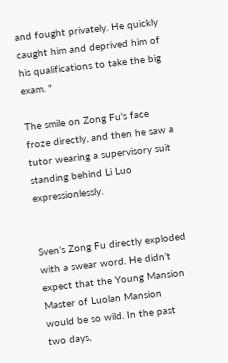and fought privately. He quickly caught him and deprived him of his qualifications to take the big exam. "

The smile on Zong Fu's face froze directly, and then he saw a tutor wearing a supervisory suit standing behind Li Luo expressionlessly.


Sven’s Zong Fu directly exploded with a swear word. He didn’t expect that the Young Mansion Master of Luolan Mansion would be so wild. In the past two days,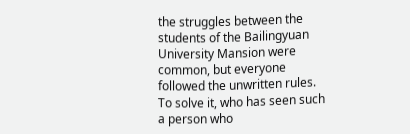the struggles between the students of the Bailingyuan University Mansion were common, but everyone followed the unwritten rules. To solve it, who has seen such a person who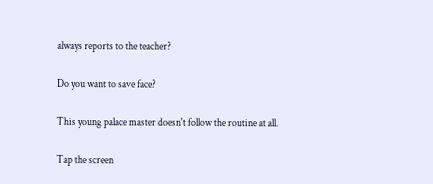always reports to the teacher?

Do you want to save face?

This young palace master doesn't follow the routine at all.

Tap the screen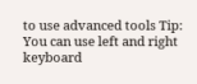to use advanced tools Tip: You can use left and right keyboard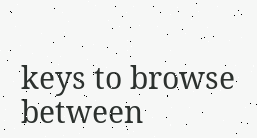keys to browse between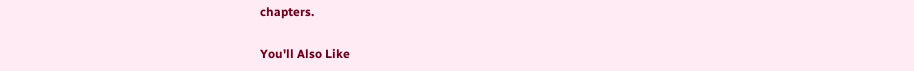chapters.

You'll Also Like